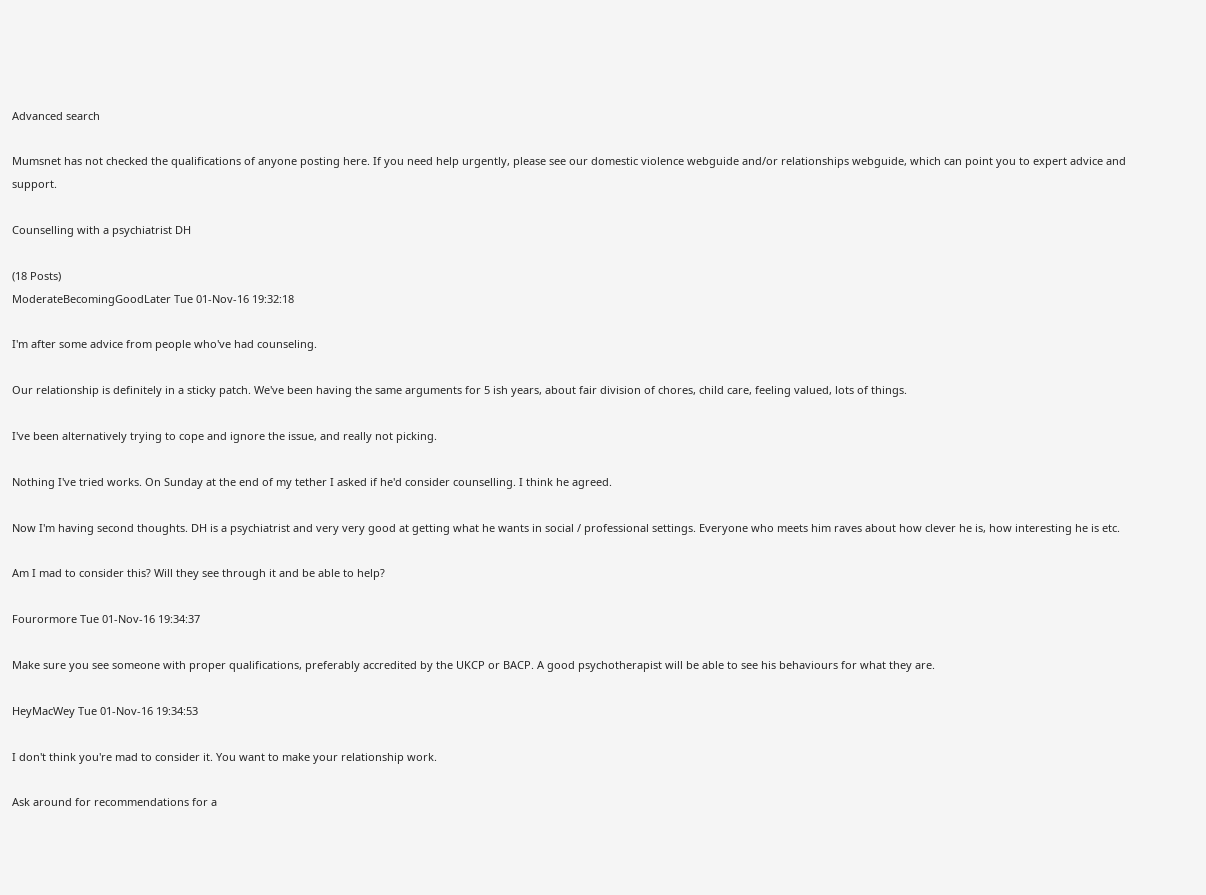Advanced search

Mumsnet has not checked the qualifications of anyone posting here. If you need help urgently, please see our domestic violence webguide and/or relationships webguide, which can point you to expert advice and support.

Counselling with a psychiatrist DH

(18 Posts)
ModerateBecomingGoodLater Tue 01-Nov-16 19:32:18

I'm after some advice from people who've had counseling.

Our relationship is definitely in a sticky patch. We've been having the same arguments for 5 ish years, about fair division of chores, child care, feeling valued, lots of things.

I've been alternatively trying to cope and ignore the issue, and really not picking.

Nothing I've tried works. On Sunday at the end of my tether I asked if he'd consider counselling. I think he agreed.

Now I'm having second thoughts. DH is a psychiatrist and very very good at getting what he wants in social / professional settings. Everyone who meets him raves about how clever he is, how interesting he is etc.

Am I mad to consider this? Will they see through it and be able to help?

Fourormore Tue 01-Nov-16 19:34:37

Make sure you see someone with proper qualifications, preferably accredited by the UKCP or BACP. A good psychotherapist will be able to see his behaviours for what they are.

HeyMacWey Tue 01-Nov-16 19:34:53

I don't think you're mad to consider it. You want to make your relationship work.

Ask around for recommendations for a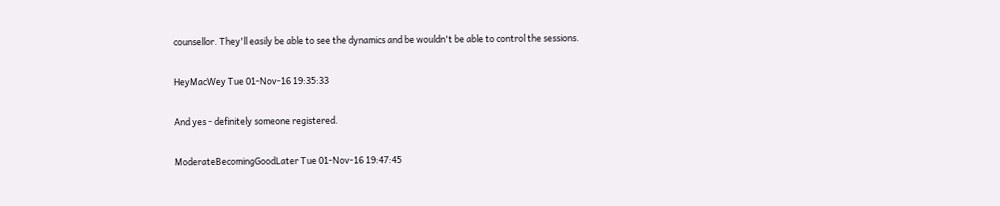counsellor. They'll easily be able to see the dynamics and be wouldn't be able to control the sessions.

HeyMacWey Tue 01-Nov-16 19:35:33

And yes - definitely someone registered.

ModerateBecomingGoodLater Tue 01-Nov-16 19:47:45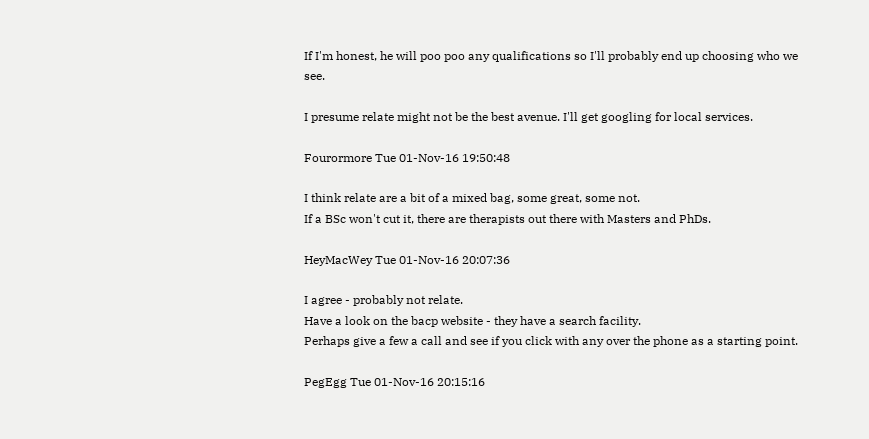If I'm honest, he will poo poo any qualifications so I'll probably end up choosing who we see.

I presume relate might not be the best avenue. I'll get googling for local services.

Fourormore Tue 01-Nov-16 19:50:48

I think relate are a bit of a mixed bag, some great, some not.
If a BSc won't cut it, there are therapists out there with Masters and PhDs.

HeyMacWey Tue 01-Nov-16 20:07:36

I agree - probably not relate.
Have a look on the bacp website - they have a search facility.
Perhaps give a few a call and see if you click with any over the phone as a starting point.

PegEgg Tue 01-Nov-16 20:15:16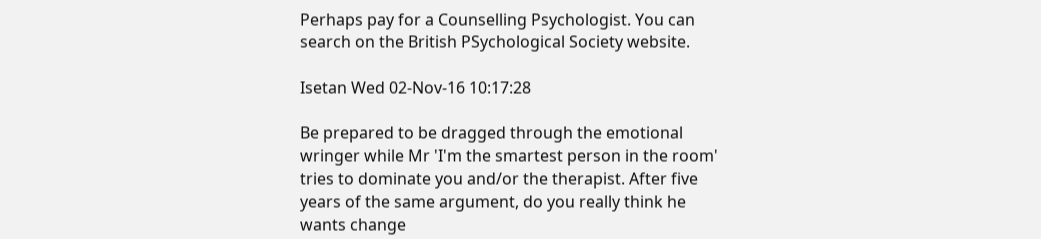Perhaps pay for a Counselling Psychologist. You can search on the British PSychological Society website.

Isetan Wed 02-Nov-16 10:17:28

Be prepared to be dragged through the emotional wringer while Mr 'I'm the smartest person in the room' tries to dominate you and/or the therapist. After five years of the same argument, do you really think he wants change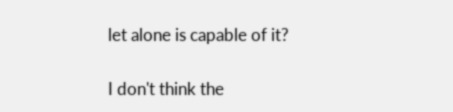let alone is capable of it?

I don't think the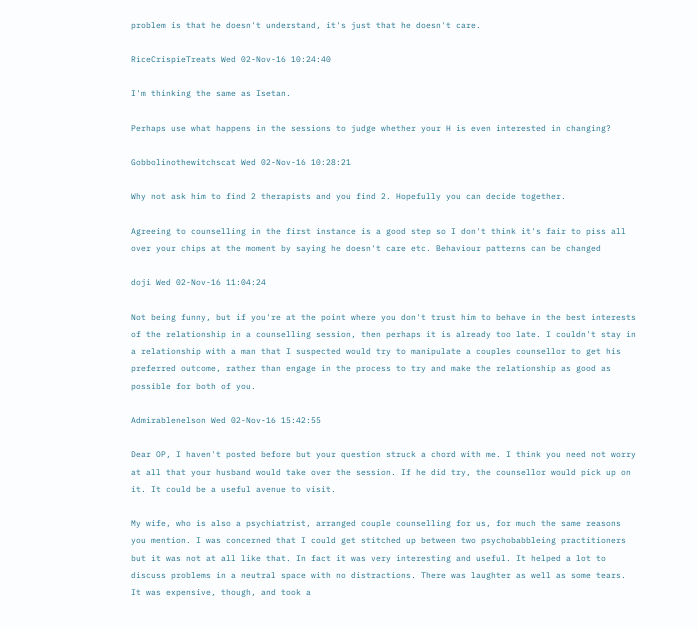problem is that he doesn't understand, it's just that he doesn't care.

RiceCrispieTreats Wed 02-Nov-16 10:24:40

I'm thinking the same as Isetan.

Perhaps use what happens in the sessions to judge whether your H is even interested in changing?

Gobbolinothewitchscat Wed 02-Nov-16 10:28:21

Why not ask him to find 2 therapists and you find 2. Hopefully you can decide together.

Agreeing to counselling in the first instance is a good step so I don't think it's fair to piss all over your chips at the moment by saying he doesn't care etc. Behaviour patterns can be changed

doji Wed 02-Nov-16 11:04:24

Not being funny, but if you're at the point where you don't trust him to behave in the best interests of the relationship in a counselling session, then perhaps it is already too late. I couldn't stay in a relationship with a man that I suspected would try to manipulate a couples counsellor to get his preferred outcome, rather than engage in the process to try and make the relationship as good as possible for both of you.

Admirablenelson Wed 02-Nov-16 15:42:55

Dear OP, I haven't posted before but your question struck a chord with me. I think you need not worry at all that your husband would take over the session. If he did try, the counsellor would pick up on it. It could be a useful avenue to visit.

My wife, who is also a psychiatrist, arranged couple counselling for us, for much the same reasons you mention. I was concerned that I could get stitched up between two psychobabbleing practitioners but it was not at all like that. In fact it was very interesting and useful. It helped a lot to discuss problems in a neutral space with no distractions. There was laughter as well as some tears. It was expensive, though, and took a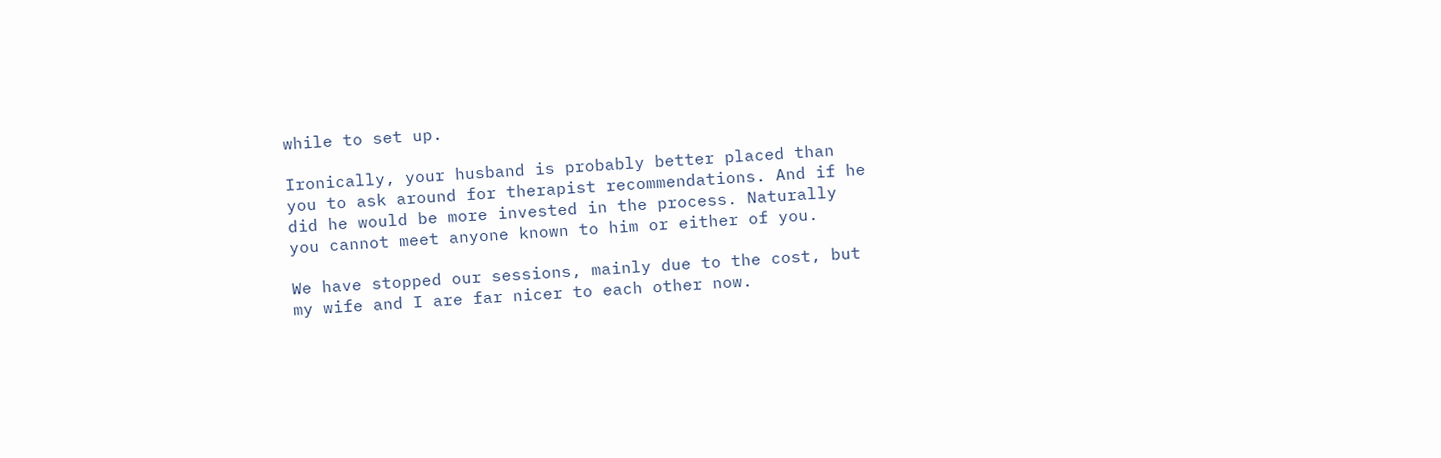while to set up.

Ironically, your husband is probably better placed than you to ask around for therapist recommendations. And if he did he would be more invested in the process. Naturally you cannot meet anyone known to him or either of you.

We have stopped our sessions, mainly due to the cost, but my wife and I are far nicer to each other now.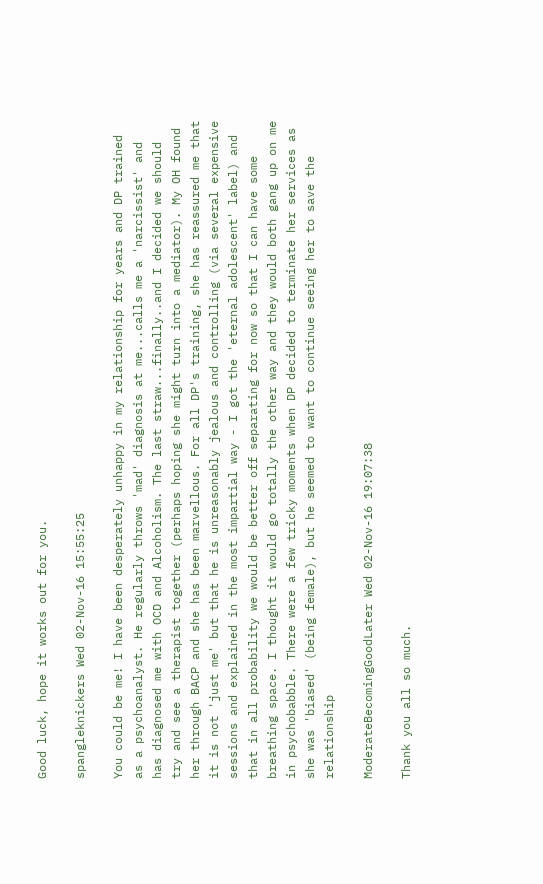Good luck, hope it works out for you.

spangleknickers Wed 02-Nov-16 15:55:25

You could be me! I have been desperately unhappy in my relationship for years and DP trained as a psychoanalyst. He regularly throws 'mad' diagnosis at me...calls me a 'narcissist' and has diagnosed me with OCD and Alcoholism. The last straw...finally..and I decided we should try and see a therapist together (perhaps hoping she might turn into a mediator). My OH found her through BACP and she has been marvellous. For all DP's training, she has reassured me that it is not 'just me' but that he is unreasonably jealous and controlling (via several expensive sessions and explained in the most impartial way - I got the 'eternal adolescent' label) and that in all probability we would be better off separating for now so that I can have some breathing space. I thought it would go totally the other way and they would both gang up on me in psychobabble. There were a few tricky moments when DP decided to terminate her services as she was 'biased' (being female), but he seemed to want to continue seeing her to save the relationship

ModerateBecomingGoodLater Wed 02-Nov-16 19:07:38

Thank you all so much.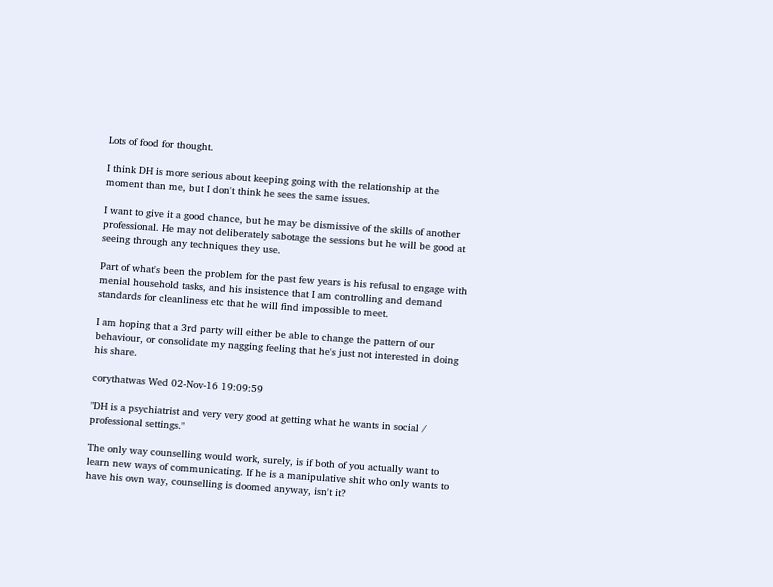Lots of food for thought.

I think DH is more serious about keeping going with the relationship at the moment than me, but I don't think he sees the same issues.

I want to give it a good chance, but he may be dismissive of the skills of another professional. He may not deliberately sabotage the sessions but he will be good at seeing through any techniques they use.

Part of what's been the problem for the past few years is his refusal to engage with menial household tasks, and his insistence that I am controlling and demand standards for cleanliness etc that he will find impossible to meet.

I am hoping that a 3rd party will either be able to change the pattern of our behaviour, or consolidate my nagging feeling that he's just not interested in doing his share.

corythatwas Wed 02-Nov-16 19:09:59

"DH is a psychiatrist and very very good at getting what he wants in social / professional settings."

The only way counselling would work, surely, is if both of you actually want to learn new ways of communicating. If he is a manipulative shit who only wants to have his own way, counselling is doomed anyway, isn't it?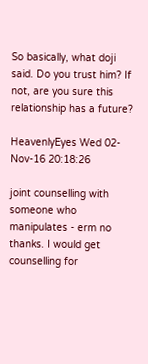So basically, what doji said. Do you trust him? If not, are you sure this relationship has a future?

HeavenlyEyes Wed 02-Nov-16 20:18:26

joint counselling with someone who manipulates - erm no thanks. I would get counselling for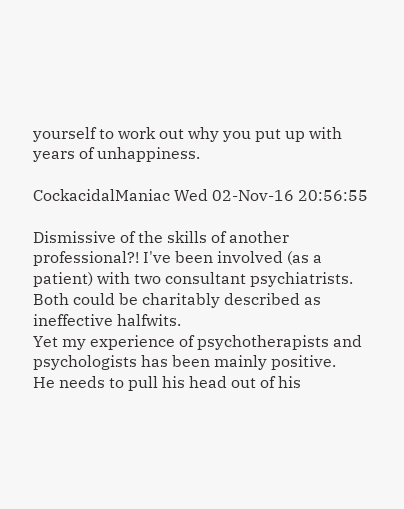yourself to work out why you put up with years of unhappiness.

CockacidalManiac Wed 02-Nov-16 20:56:55

Dismissive of the skills of another professional?! I've been involved (as a patient) with two consultant psychiatrists. Both could be charitably described as ineffective halfwits.
Yet my experience of psychotherapists and psychologists has been mainly positive.
He needs to pull his head out of his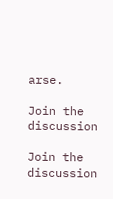arse.

Join the discussion

Join the discussion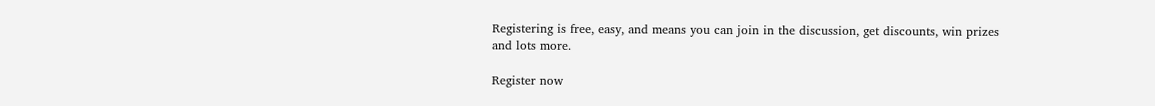Registering is free, easy, and means you can join in the discussion, get discounts, win prizes and lots more.

Register now